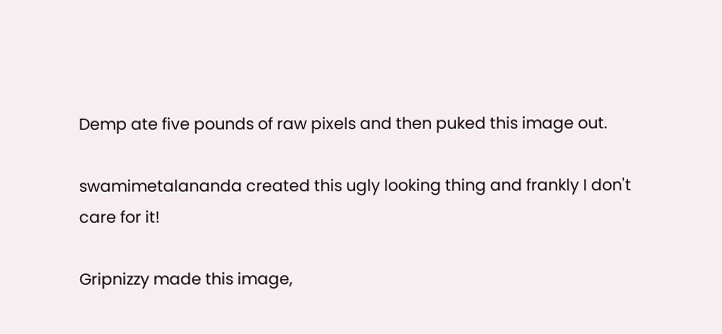Demp ate five pounds of raw pixels and then puked this image out.

swamimetalananda created this ugly looking thing and frankly I don't care for it!

Gripnizzy made this image,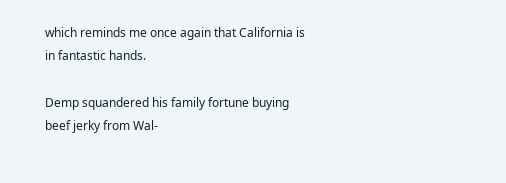which reminds me once again that California is in fantastic hands.

Demp squandered his family fortune buying beef jerky from Wal-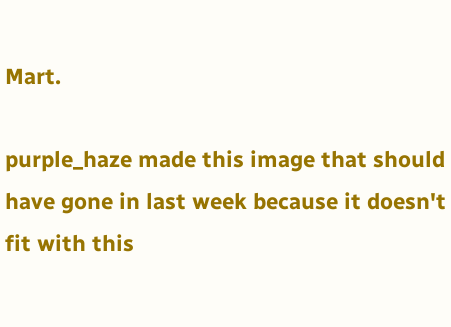Mart.

purple_haze made this image that should have gone in last week because it doesn't fit with this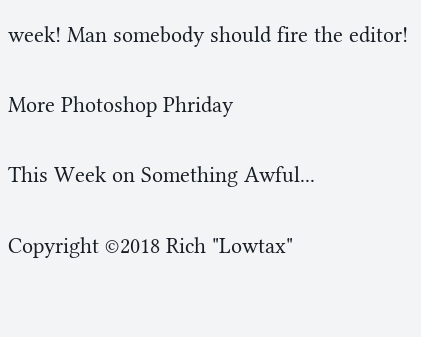week! Man somebody should fire the editor!

More Photoshop Phriday

This Week on Something Awful...

Copyright ©2018 Rich "Lowtax"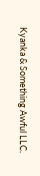Kyanka & Something Awful LLC.